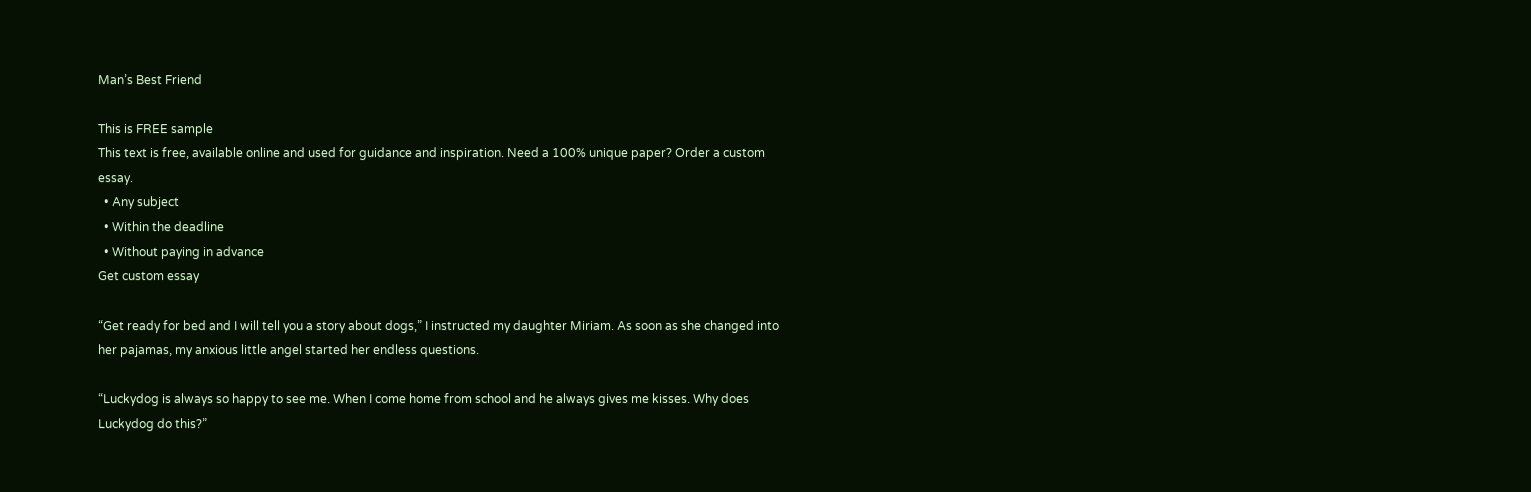Man’s Best Friend

This is FREE sample
This text is free, available online and used for guidance and inspiration. Need a 100% unique paper? Order a custom essay.
  • Any subject
  • Within the deadline
  • Without paying in advance
Get custom essay

“Get ready for bed and I will tell you a story about dogs,” I instructed my daughter Miriam. As soon as she changed into her pajamas, my anxious little angel started her endless questions.

“Luckydog is always so happy to see me. When I come home from school and he always gives me kisses. Why does Luckydog do this?”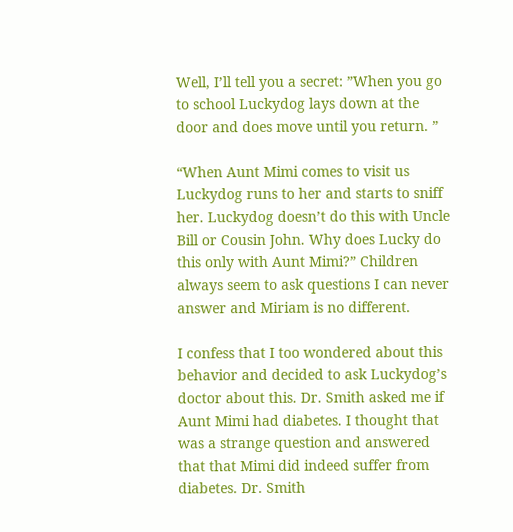Well, I’ll tell you a secret: ”When you go to school Luckydog lays down at the door and does move until you return. ”

“When Aunt Mimi comes to visit us Luckydog runs to her and starts to sniff her. Luckydog doesn’t do this with Uncle Bill or Cousin John. Why does Lucky do this only with Aunt Mimi?” Children always seem to ask questions I can never answer and Miriam is no different.

I confess that I too wondered about this behavior and decided to ask Luckydog’s doctor about this. Dr. Smith asked me if Aunt Mimi had diabetes. I thought that was a strange question and answered that that Mimi did indeed suffer from diabetes. Dr. Smith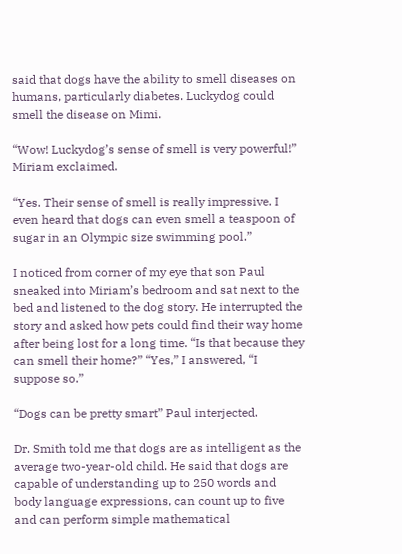said that dogs have the ability to smell diseases on humans, particularly diabetes. Luckydog could smell the disease on Mimi.

“Wow! Luckydog’s sense of smell is very powerful!” Miriam exclaimed.

“Yes. Their sense of smell is really impressive. I even heard that dogs can even smell a teaspoon of sugar in an Olympic size swimming pool.”

I noticed from corner of my eye that son Paul sneaked into Miriam’s bedroom and sat next to the bed and listened to the dog story. He interrupted the story and asked how pets could find their way home after being lost for a long time. “Is that because they can smell their home?” “Yes,” I answered, “I suppose so.”

“Dogs can be pretty smart” Paul interjected.

Dr. Smith told me that dogs are as intelligent as the average two-year-old child. He said that dogs are capable of understanding up to 250 words and body language expressions, can count up to five and can perform simple mathematical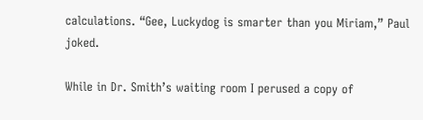calculations. “Gee, Luckydog is smarter than you Miriam,” Paul joked.

While in Dr. Smith’s waiting room I perused a copy of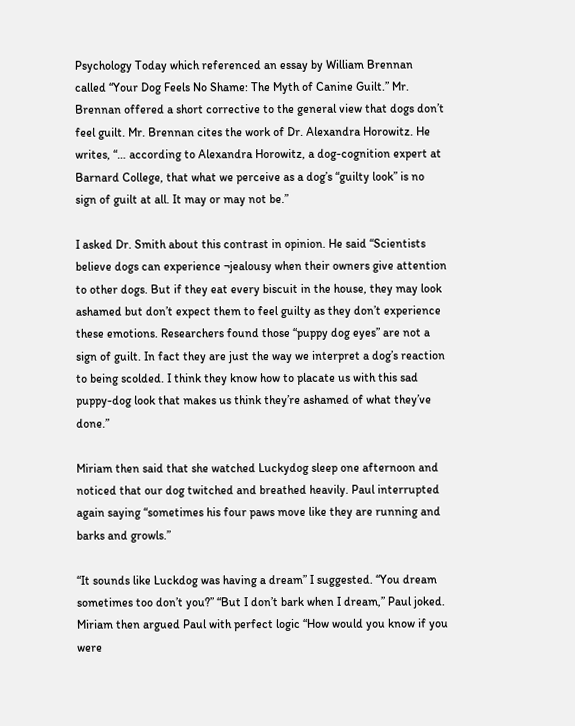Psychology Today which referenced an essay by William Brennan called “Your Dog Feels No Shame: The Myth of Canine Guilt.” Mr. Brennan offered a short corrective to the general view that dogs don’t feel guilt. Mr. Brennan cites the work of Dr. Alexandra Horowitz. He writes, “… according to Alexandra Horowitz, a dog-cognition expert at Barnard College, that what we perceive as a dog’s “guilty look” is no sign of guilt at all. It may or may not be.”

I asked Dr. Smith about this contrast in opinion. He said “Scientists believe dogs can experience ¬jealousy when their owners give attention to other dogs. But if they eat every biscuit in the house, they may look ashamed but don’t expect them to feel guilty as they don’t experience these emotions. Researchers found those “puppy dog eyes” are not a sign of guilt. In fact they are just the way we interpret a dog’s reaction to being scolded. I think they know how to placate us with this sad puppy-dog look that makes us think they’re ashamed of what they’ve done.”

Miriam then said that she watched Luckydog sleep one afternoon and noticed that our dog twitched and breathed heavily. Paul interrupted again saying “sometimes his four paws move like they are running and barks and growls.”

“It sounds like Luckdog was having a dream” I suggested. “You dream sometimes too don’t you?” “But I don’t bark when I dream,” Paul joked. Miriam then argued Paul with perfect logic “How would you know if you were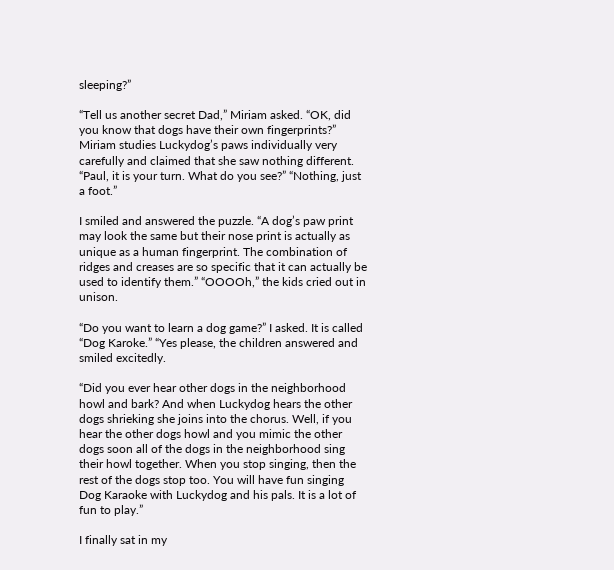sleeping?”

“Tell us another secret Dad,” Miriam asked. “OK, did you know that dogs have their own fingerprints?” Miriam studies Luckydog’s paws individually very carefully and claimed that she saw nothing different. “Paul, it is your turn. What do you see?” “Nothing, just a foot.”

I smiled and answered the puzzle. “A dog’s paw print may look the same but their nose print is actually as unique as a human fingerprint. The combination of ridges and creases are so specific that it can actually be used to identify them.” “OOOOh,” the kids cried out in unison.

“Do you want to learn a dog game?” I asked. It is called “Dog Karoke.” “Yes please, the children answered and smiled excitedly.

“Did you ever hear other dogs in the neighborhood howl and bark? And when Luckydog hears the other dogs shrieking she joins into the chorus. Well, if you hear the other dogs howl and you mimic the other dogs soon all of the dogs in the neighborhood sing their howl together. When you stop singing, then the rest of the dogs stop too. You will have fun singing Dog Karaoke with Luckydog and his pals. It is a lot of fun to play.”

I finally sat in my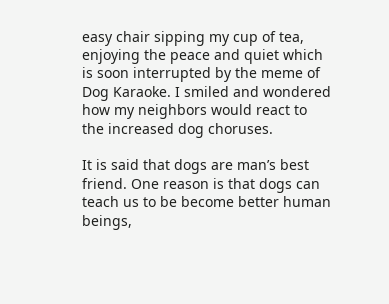easy chair sipping my cup of tea, enjoying the peace and quiet which is soon interrupted by the meme of Dog Karaoke. I smiled and wondered how my neighbors would react to the increased dog choruses.

It is said that dogs are man’s best friend. One reason is that dogs can teach us to be become better human beings,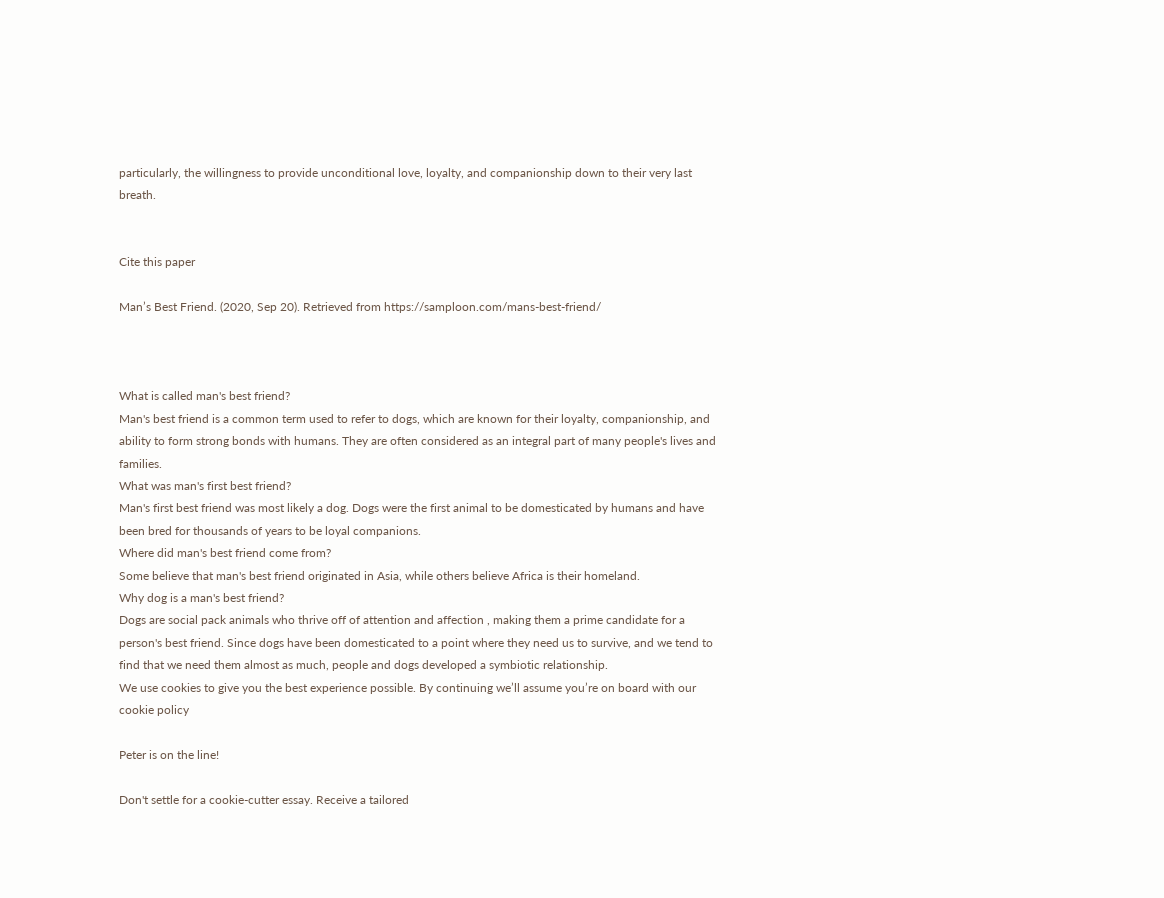particularly, the willingness to provide unconditional love, loyalty, and companionship down to their very last breath.


Cite this paper

Man’s Best Friend. (2020, Sep 20). Retrieved from https://samploon.com/mans-best-friend/



What is called man's best friend?
Man's best friend is a common term used to refer to dogs, which are known for their loyalty, companionship, and ability to form strong bonds with humans. They are often considered as an integral part of many people's lives and families.
What was man's first best friend?
Man's first best friend was most likely a dog. Dogs were the first animal to be domesticated by humans and have been bred for thousands of years to be loyal companions.
Where did man's best friend come from?
Some believe that man's best friend originated in Asia, while others believe Africa is their homeland.
Why dog is a man's best friend?
Dogs are social pack animals who thrive off of attention and affection , making them a prime candidate for a person's best friend. Since dogs have been domesticated to a point where they need us to survive, and we tend to find that we need them almost as much, people and dogs developed a symbiotic relationship.
We use cookies to give you the best experience possible. By continuing we’ll assume you’re on board with our cookie policy

Peter is on the line!

Don't settle for a cookie-cutter essay. Receive a tailored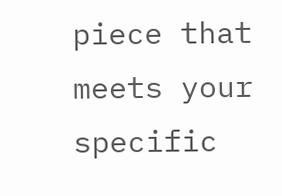piece that meets your specific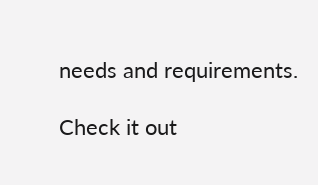needs and requirements.

Check it out